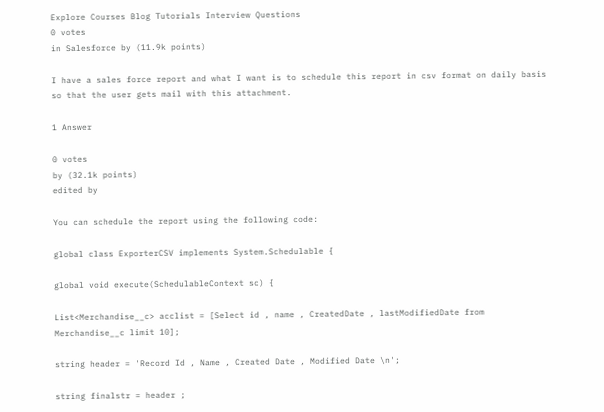Explore Courses Blog Tutorials Interview Questions
0 votes
in Salesforce by (11.9k points)

I have a sales force report and what I want is to schedule this report in csv format on daily basis so that the user gets mail with this attachment.

1 Answer

0 votes
by (32.1k points)
edited by

You can schedule the report using the following code:

global class ExporterCSV implements System.Schedulable {

global void execute(SchedulableContext sc) {

List<Merchandise__c> acclist = [Select id , name , CreatedDate , lastModifiedDate from Merchandise__c limit 10];

string header = 'Record Id , Name , Created Date , Modified Date \n';

string finalstr = header ;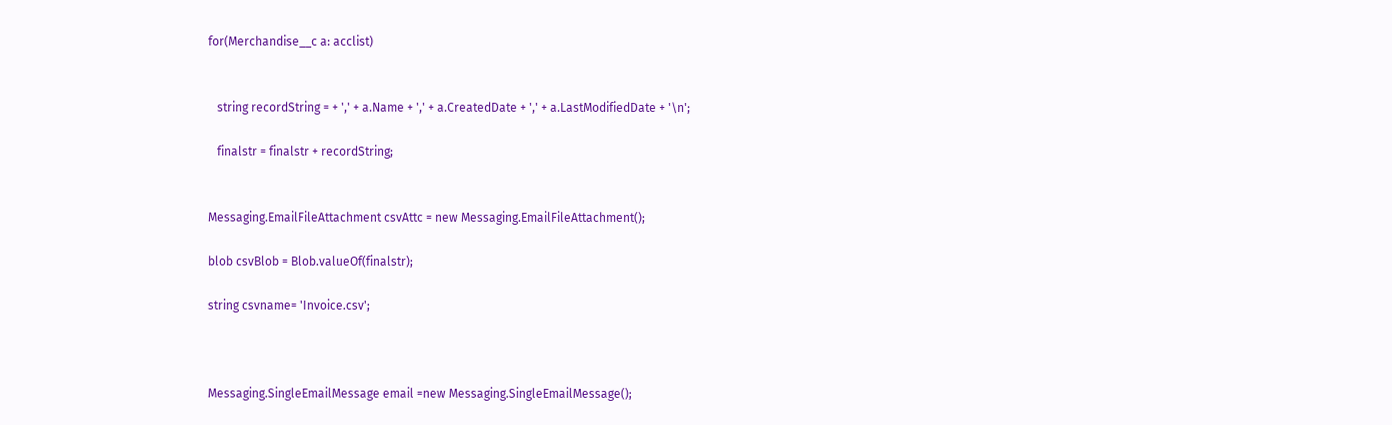for(Merchandise__c a: acclist)


   string recordString = + ',' + a.Name + ',' + a.CreatedDate + ',' + a.LastModifiedDate + '\n';

   finalstr = finalstr + recordString;


Messaging.EmailFileAttachment csvAttc = new Messaging.EmailFileAttachment();

blob csvBlob = Blob.valueOf(finalstr);

string csvname= 'Invoice.csv';



Messaging.SingleEmailMessage email =new Messaging.SingleEmailMessage();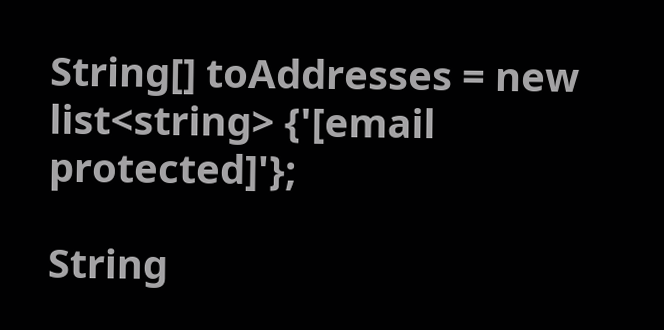String[] toAddresses = new list<string> {'[email protected]'};

String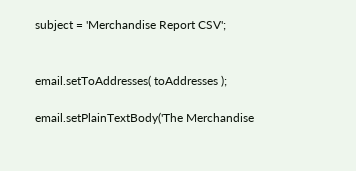subject = 'Merchandise Report CSV';


email.setToAddresses( toAddresses );

email.setPlainTextBody('The Merchandise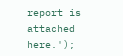report is attached here.');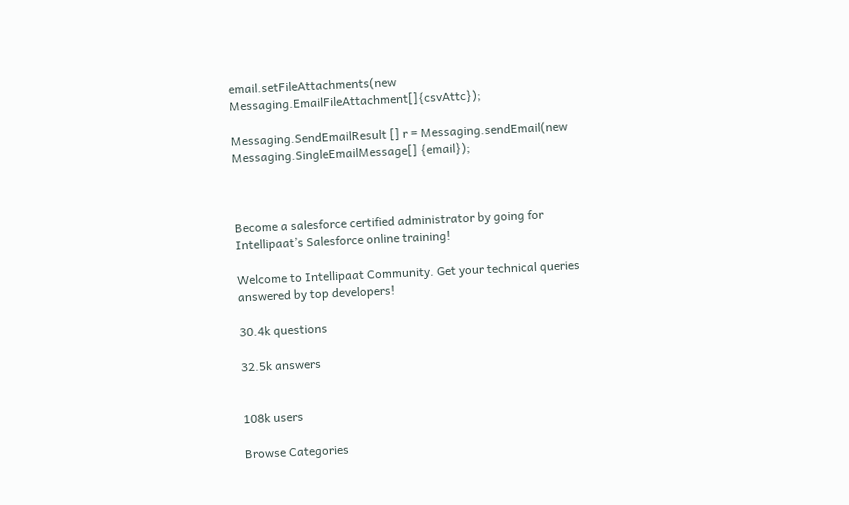email.setFileAttachments(new Messaging.EmailFileAttachment[]{csvAttc});

Messaging.SendEmailResult [] r = Messaging.sendEmail(new Messaging.SingleEmailMessage[] {email});



Become a salesforce certified administrator by going for Intellipaat’s Salesforce online training!

Welcome to Intellipaat Community. Get your technical queries answered by top developers!

30.4k questions

32.5k answers


108k users

Browse Categories